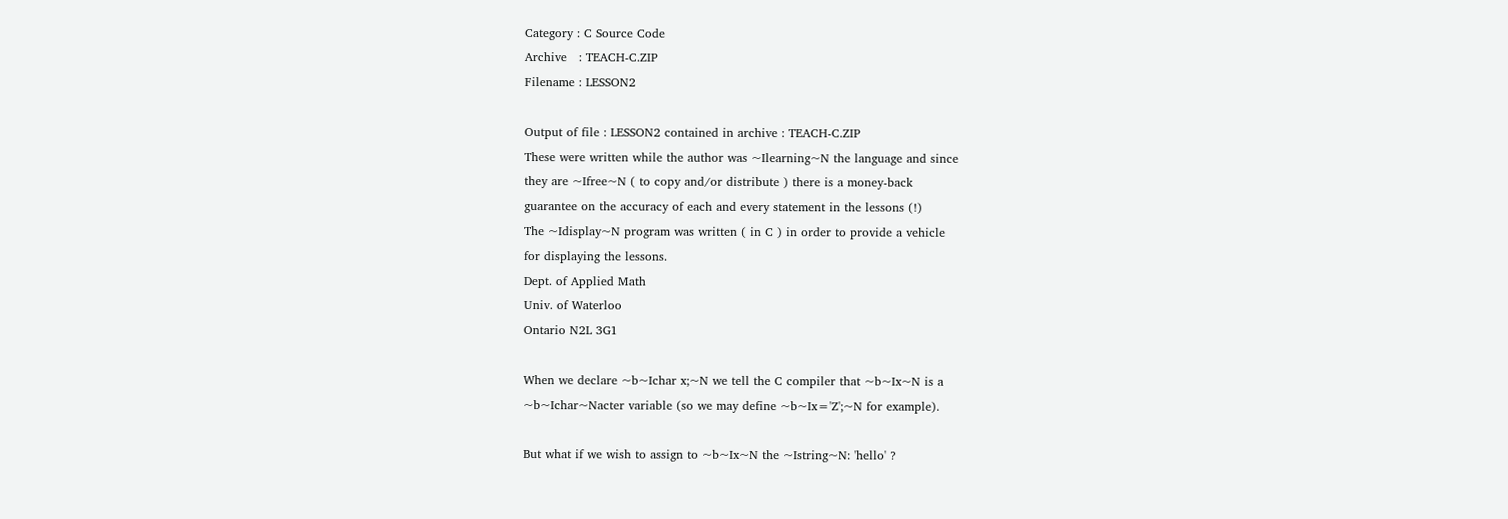Category : C Source Code
Archive   : TEACH-C.ZIP
Filename : LESSON2

Output of file : LESSON2 contained in archive : TEACH-C.ZIP
These were written while the author was ~Ilearning~N the language and since
they are ~Ifree~N ( to copy and/or distribute ) there is a money-back
guarantee on the accuracy of each and every statement in the lessons (!)
The ~Idisplay~N program was written ( in C ) in order to provide a vehicle
for displaying the lessons.
Dept. of Applied Math
Univ. of Waterloo
Ontario N2L 3G1

When we declare ~b~Ichar x;~N we tell the C compiler that ~b~Ix~N is a
~b~Ichar~Nacter variable (so we may define ~b~Ix='Z';~N for example).

But what if we wish to assign to ~b~Ix~N the ~Istring~N: 'hello' ?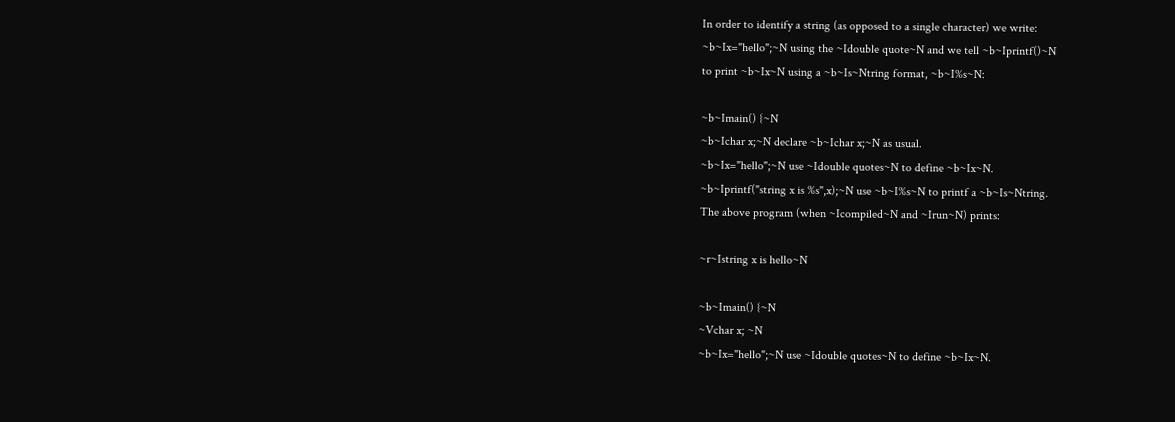In order to identify a string (as opposed to a single character) we write:
~b~Ix="hello";~N using the ~Idouble quote~N and we tell ~b~Iprintf()~N
to print ~b~Ix~N using a ~b~Is~Ntring format, ~b~I%s~N:

~b~Imain() {~N
~b~Ichar x;~N declare ~b~Ichar x;~N as usual.
~b~Ix="hello";~N use ~Idouble quotes~N to define ~b~Ix~N.
~b~Iprintf("string x is %s",x);~N use ~b~I%s~N to printf a ~b~Is~Ntring.
The above program (when ~Icompiled~N and ~Irun~N) prints:

~r~Istring x is hello~N

~b~Imain() {~N
~Vchar x; ~N
~b~Ix="hello";~N use ~Idouble quotes~N to define ~b~Ix~N.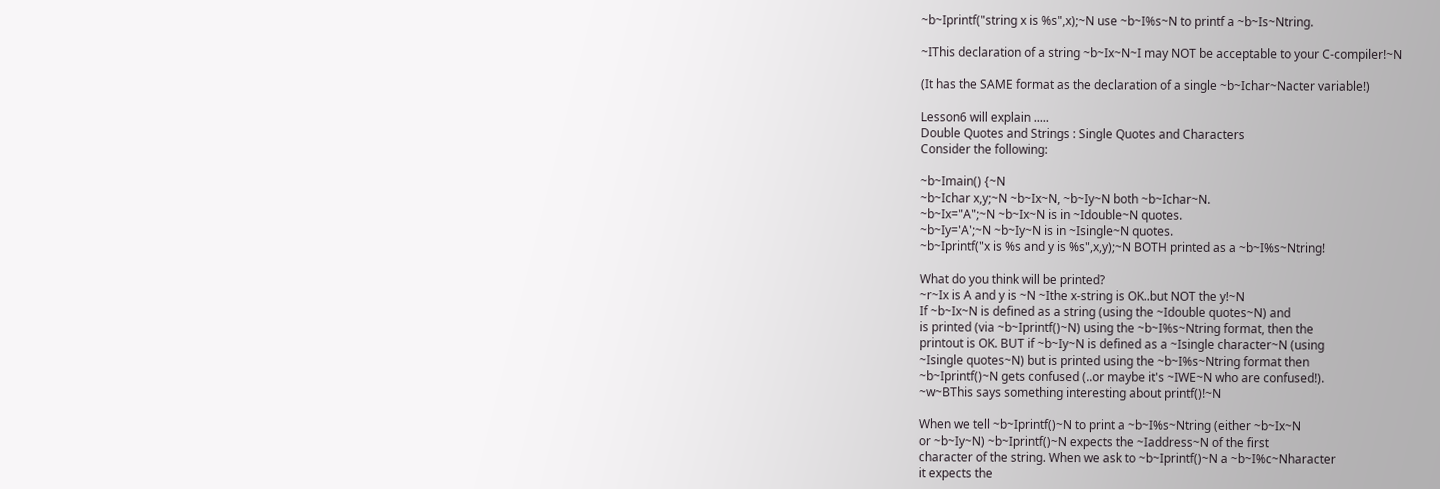~b~Iprintf("string x is %s",x);~N use ~b~I%s~N to printf a ~b~Is~Ntring.

~IThis declaration of a string ~b~Ix~N~I may NOT be acceptable to your C-compiler!~N

(It has the SAME format as the declaration of a single ~b~Ichar~Nacter variable!)

Lesson6 will explain .....
Double Quotes and Strings : Single Quotes and Characters
Consider the following:

~b~Imain() {~N
~b~Ichar x,y;~N ~b~Ix~N, ~b~Iy~N both ~b~Ichar~N.
~b~Ix="A";~N ~b~Ix~N is in ~Idouble~N quotes.
~b~Iy='A';~N ~b~Iy~N is in ~Isingle~N quotes.
~b~Iprintf("x is %s and y is %s",x,y);~N BOTH printed as a ~b~I%s~Ntring!

What do you think will be printed?
~r~Ix is A and y is ~N ~Ithe x-string is OK..but NOT the y!~N
If ~b~Ix~N is defined as a string (using the ~Idouble quotes~N) and
is printed (via ~b~Iprintf()~N) using the ~b~I%s~Ntring format, then the
printout is OK. BUT if ~b~Iy~N is defined as a ~Isingle character~N (using
~Isingle quotes~N) but is printed using the ~b~I%s~Ntring format then
~b~Iprintf()~N gets confused (..or maybe it's ~IWE~N who are confused!).
~w~BThis says something interesting about printf()!~N

When we tell ~b~Iprintf()~N to print a ~b~I%s~Ntring (either ~b~Ix~N
or ~b~Iy~N) ~b~Iprintf()~N expects the ~Iaddress~N of the first
character of the string. When we ask to ~b~Iprintf()~N a ~b~I%c~Nharacter
it expects the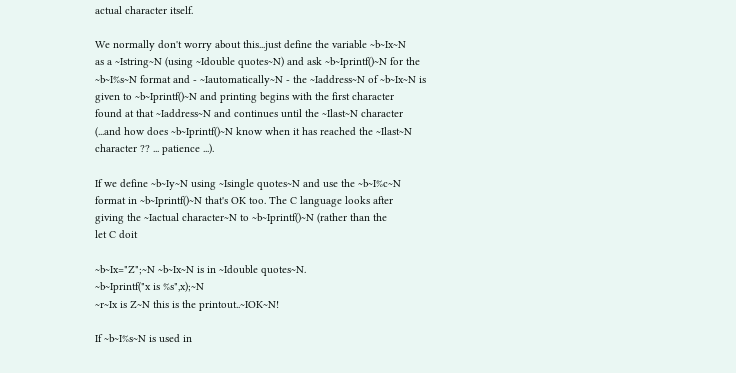actual character itself.

We normally don't worry about this...just define the variable ~b~Ix~N
as a ~Istring~N (using ~Idouble quotes~N) and ask ~b~Iprintf()~N for the
~b~I%s~N format and - ~Iautomatically~N - the ~Iaddress~N of ~b~Ix~N is
given to ~b~Iprintf()~N and printing begins with the first character
found at that ~Iaddress~N and continues until the ~Ilast~N character
(...and how does ~b~Iprintf()~N know when it has reached the ~Ilast~N
character ?? ... patience ...).

If we define ~b~Iy~N using ~Isingle quotes~N and use the ~b~I%c~N
format in ~b~Iprintf()~N that's OK too. The C language looks after
giving the ~Iactual character~N to ~b~Iprintf()~N (rather than the
let C doit

~b~Ix="Z";~N ~b~Ix~N is in ~Idouble quotes~N.
~b~Iprintf("x is %s",x);~N
~r~Ix is Z~N this is the printout..~IOK~N!

If ~b~I%s~N is used in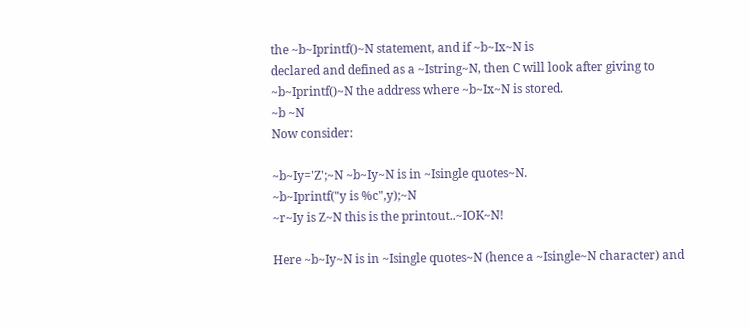the ~b~Iprintf()~N statement, and if ~b~Ix~N is
declared and defined as a ~Istring~N, then C will look after giving to
~b~Iprintf()~N the address where ~b~Ix~N is stored.
~b ~N
Now consider:

~b~Iy='Z';~N ~b~Iy~N is in ~Isingle quotes~N.
~b~Iprintf("y is %c",y);~N
~r~Iy is Z~N this is the printout..~IOK~N!

Here ~b~Iy~N is in ~Isingle quotes~N (hence a ~Isingle~N character) and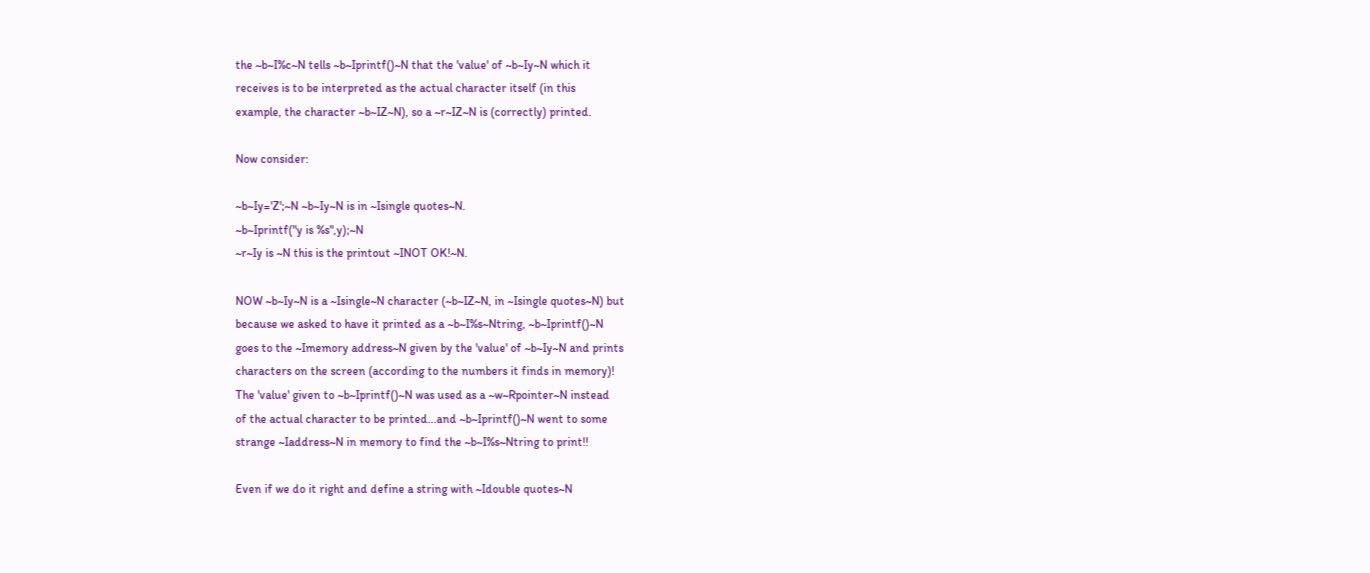the ~b~I%c~N tells ~b~Iprintf()~N that the 'value' of ~b~Iy~N which it
receives is to be interpreted as the actual character itself (in this
example, the character ~b~IZ~N), so a ~r~IZ~N is (correctly) printed.

Now consider:

~b~Iy='Z';~N ~b~Iy~N is in ~Isingle quotes~N.
~b~Iprintf("y is %s",y);~N
~r~Iy is ~N this is the printout ~INOT OK!~N.

NOW ~b~Iy~N is a ~Isingle~N character (~b~IZ~N, in ~Isingle quotes~N) but
because we asked to have it printed as a ~b~I%s~Ntring, ~b~Iprintf()~N
goes to the ~Imemory address~N given by the 'value' of ~b~Iy~N and prints
characters on the screen (according to the numbers it finds in memory)!
The 'value' given to ~b~Iprintf()~N was used as a ~w~Rpointer~N instead
of the actual character to be printed...and ~b~Iprintf()~N went to some
strange ~Iaddress~N in memory to find the ~b~I%s~Ntring to print!!

Even if we do it right and define a string with ~Idouble quotes~N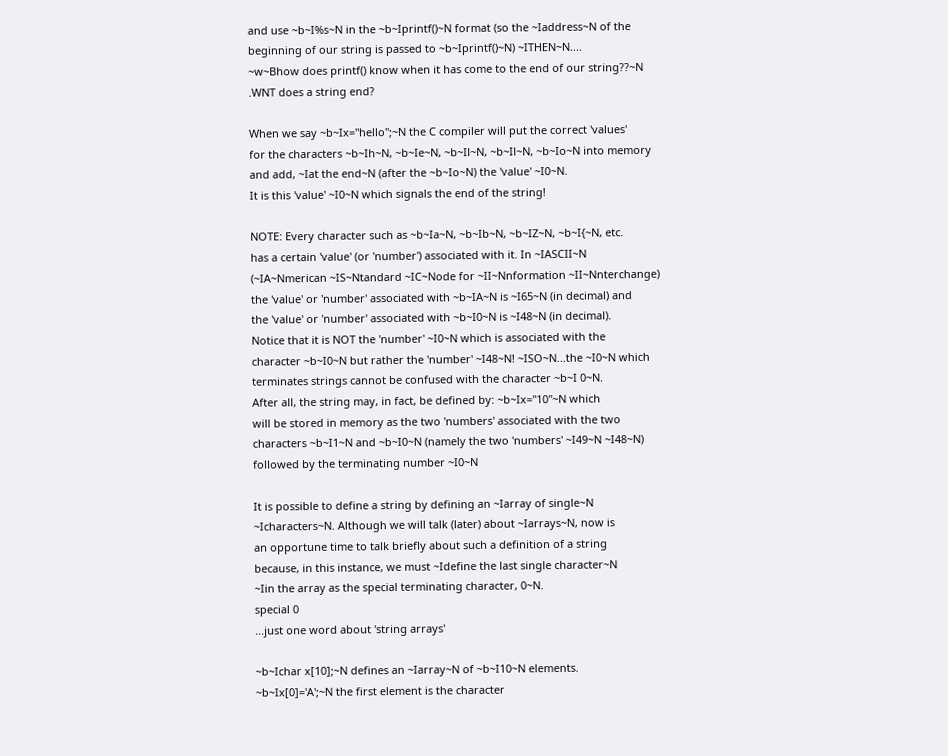and use ~b~I%s~N in the ~b~Iprintf()~N format (so the ~Iaddress~N of the
beginning of our string is passed to ~b~Iprintf()~N) ~ITHEN~N....
~w~Bhow does printf() know when it has come to the end of our string??~N
.WNT does a string end?

When we say ~b~Ix="hello";~N the C compiler will put the correct 'values'
for the characters ~b~Ih~N, ~b~Ie~N, ~b~Il~N, ~b~Il~N, ~b~Io~N into memory
and add, ~Iat the end~N (after the ~b~Io~N) the 'value' ~I0~N.
It is this 'value' ~I0~N which signals the end of the string!

NOTE: Every character such as ~b~Ia~N, ~b~Ib~N, ~b~IZ~N, ~b~I{~N, etc.
has a certain 'value' (or 'number') associated with it. In ~IASCII~N
(~IA~Nmerican ~IS~Ntandard ~IC~Node for ~II~Nnformation ~II~Nnterchange)
the 'value' or 'number' associated with ~b~IA~N is ~I65~N (in decimal) and
the 'value' or 'number' associated with ~b~I0~N is ~I48~N (in decimal).
Notice that it is NOT the 'number' ~I0~N which is associated with the
character ~b~I0~N but rather the 'number' ~I48~N! ~ISO~N...the ~I0~N which
terminates strings cannot be confused with the character ~b~I 0~N.
After all, the string may, in fact, be defined by: ~b~Ix="10"~N which
will be stored in memory as the two 'numbers' associated with the two
characters ~b~I1~N and ~b~I0~N (namely the two 'numbers' ~I49~N ~I48~N)
followed by the terminating number ~I0~N

It is possible to define a string by defining an ~Iarray of single~N
~Icharacters~N. Although we will talk (later) about ~Iarrays~N, now is
an opportune time to talk briefly about such a definition of a string
because, in this instance, we must ~Idefine the last single character~N
~Iin the array as the special terminating character, 0~N.
special 0
...just one word about 'string arrays'

~b~Ichar x[10];~N defines an ~Iarray~N of ~b~I10~N elements.
~b~Ix[0]='A';~N the first element is the character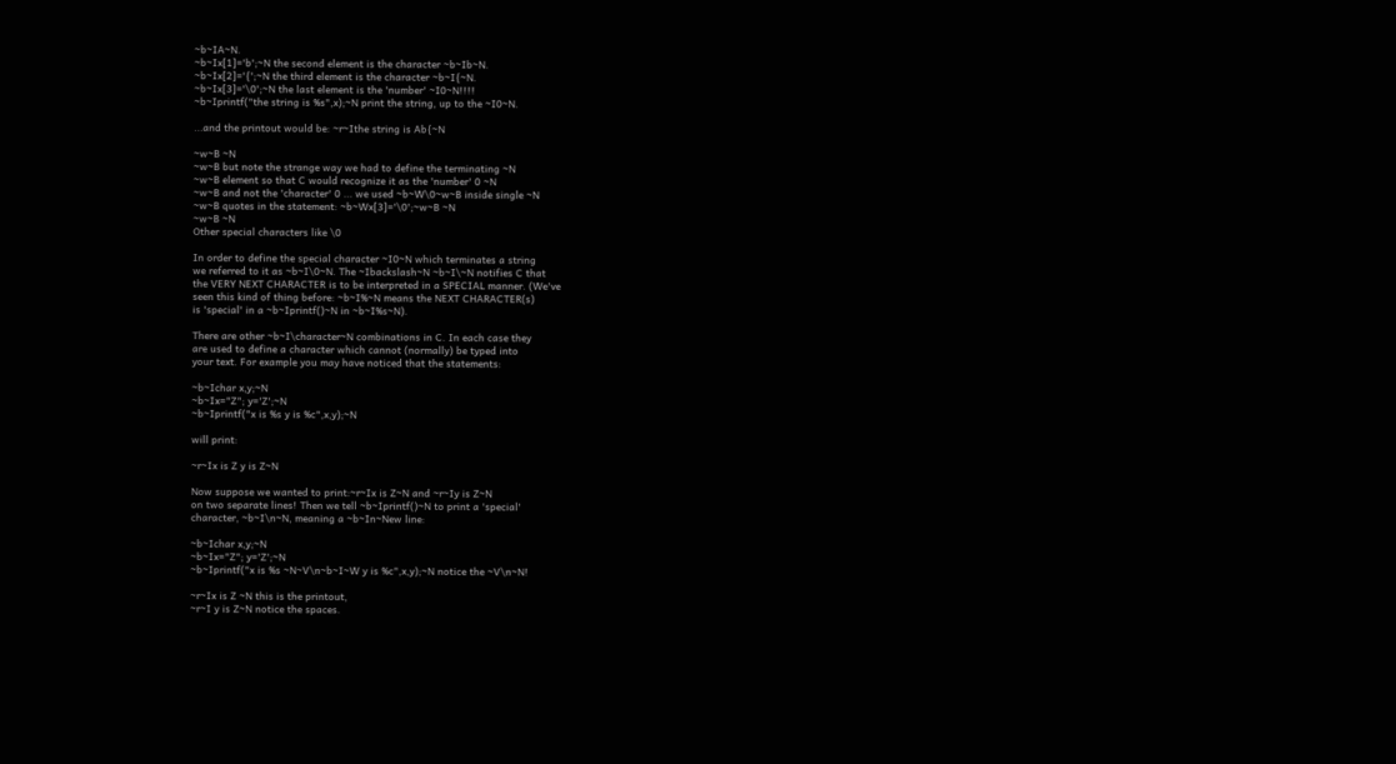~b~IA~N.
~b~Ix[1]='b';~N the second element is the character ~b~Ib~N.
~b~Ix[2]='{';~N the third element is the character ~b~I{~N.
~b~Ix[3]='\0';~N the last element is the 'number' ~I0~N!!!!
~b~Iprintf("the string is %s",x);~N print the string, up to the ~I0~N.

...and the printout would be: ~r~Ithe string is Ab{~N

~w~B ~N
~w~B but note the strange way we had to define the terminating ~N
~w~B element so that C would recognize it as the 'number' 0 ~N
~w~B and not the 'character' 0 ... we used ~b~W\0~w~B inside single ~N
~w~B quotes in the statement: ~b~Wx[3]='\0';~w~B ~N
~w~B ~N
Other special characters like \0

In order to define the special character ~I0~N which terminates a string
we referred to it as ~b~I\0~N. The ~Ibackslash~N ~b~I\~N notifies C that
the VERY NEXT CHARACTER is to be interpreted in a SPECIAL manner. (We've
seen this kind of thing before: ~b~I%~N means the NEXT CHARACTER(s)
is 'special' in a ~b~Iprintf()~N in ~b~I%s~N).

There are other ~b~I\character~N combinations in C. In each case they
are used to define a character which cannot (normally) be typed into
your text. For example you may have noticed that the statements:

~b~Ichar x,y;~N
~b~Ix="Z"; y='Z';~N
~b~Iprintf("x is %s y is %c",x,y);~N

will print:

~r~Ix is Z y is Z~N

Now suppose we wanted to print:~r~Ix is Z~N and ~r~Iy is Z~N
on two separate lines! Then we tell ~b~Iprintf()~N to print a 'special'
character, ~b~I\n~N, meaning a ~b~In~New line:

~b~Ichar x,y;~N
~b~Ix="Z"; y='Z';~N
~b~Iprintf("x is %s ~N~V\n~b~I~W y is %c",x,y);~N notice the ~V\n~N!

~r~Ix is Z ~N this is the printout,
~r~I y is Z~N notice the spaces.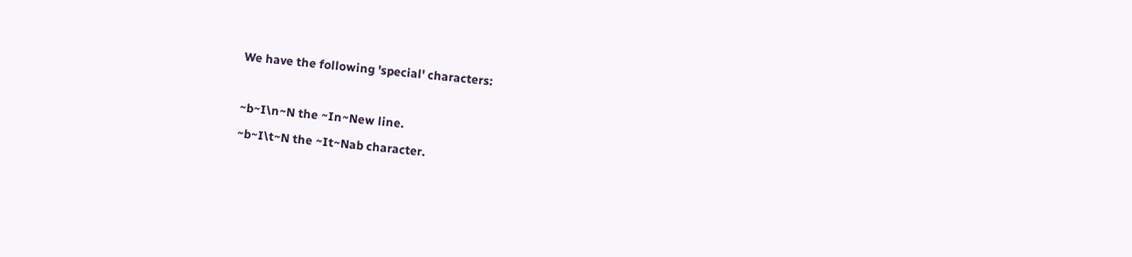We have the following 'special' characters:

~b~I\n~N the ~In~New line.
~b~I\t~N the ~It~Nab character.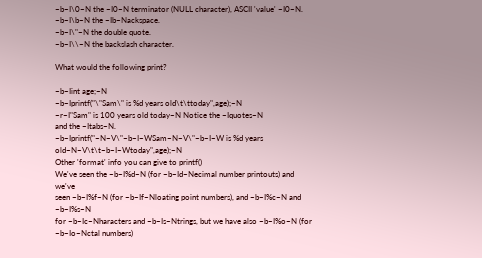~b~I\0~N the ~I0~N terminator (NULL character), ASCII 'value' ~I0~N.
~b~I\b~N the ~Ib~Nackspace.
~b~I\"~N the double quote.
~b~I\\~N the backslash character.

What would the following print?

~b~Iint age;~N
~b~Iprintf("\"Sam\" is %d years old\t\ttoday",age);~N
~r~I"Sam" is 100 years old today~N Notice the ~Iquotes~N
and the ~Itabs~N.
~b~Iprintf("~N~V\"~b~I~WSam~N~V\"~b~I~W is %d years old~N~V\t\t~b~I~Wtoday",age);~N
Other 'format' info you can give to printf()
We've seen the ~b~I%d~N (for ~b~Id~Necimal number printouts) and we've
seen ~b~I%f~N (for ~b~If~Nloating point numbers), and ~b~I%c~N and ~b~I%s~N
for ~b~Ic~Nharacters and ~b~Is~Ntrings, but we have also ~b~I%o~N (for
~b~Io~Nctal numbers)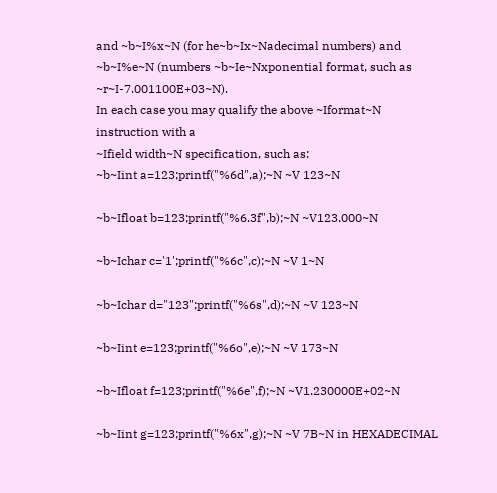and ~b~I%x~N (for he~b~Ix~Nadecimal numbers) and
~b~I%e~N (numbers ~b~Ie~Nxponential format, such as ~r~I-7.001100E+03~N).
In each case you may qualify the above ~Iformat~N instruction with a
~Ifield width~N specification, such as:
~b~Iint a=123;printf("%6d",a);~N ~V 123~N

~b~Ifloat b=123;printf("%6.3f",b);~N ~V123.000~N

~b~Ichar c='1';printf("%6c",c);~N ~V 1~N

~b~Ichar d="123";printf("%6s",d);~N ~V 123~N

~b~Iint e=123;printf("%6o",e);~N ~V 173~N

~b~Ifloat f=123;printf("%6e",f);~N ~V1.230000E+02~N

~b~Iint g=123;printf("%6x",g);~N ~V 7B~N in HEXADECIMAL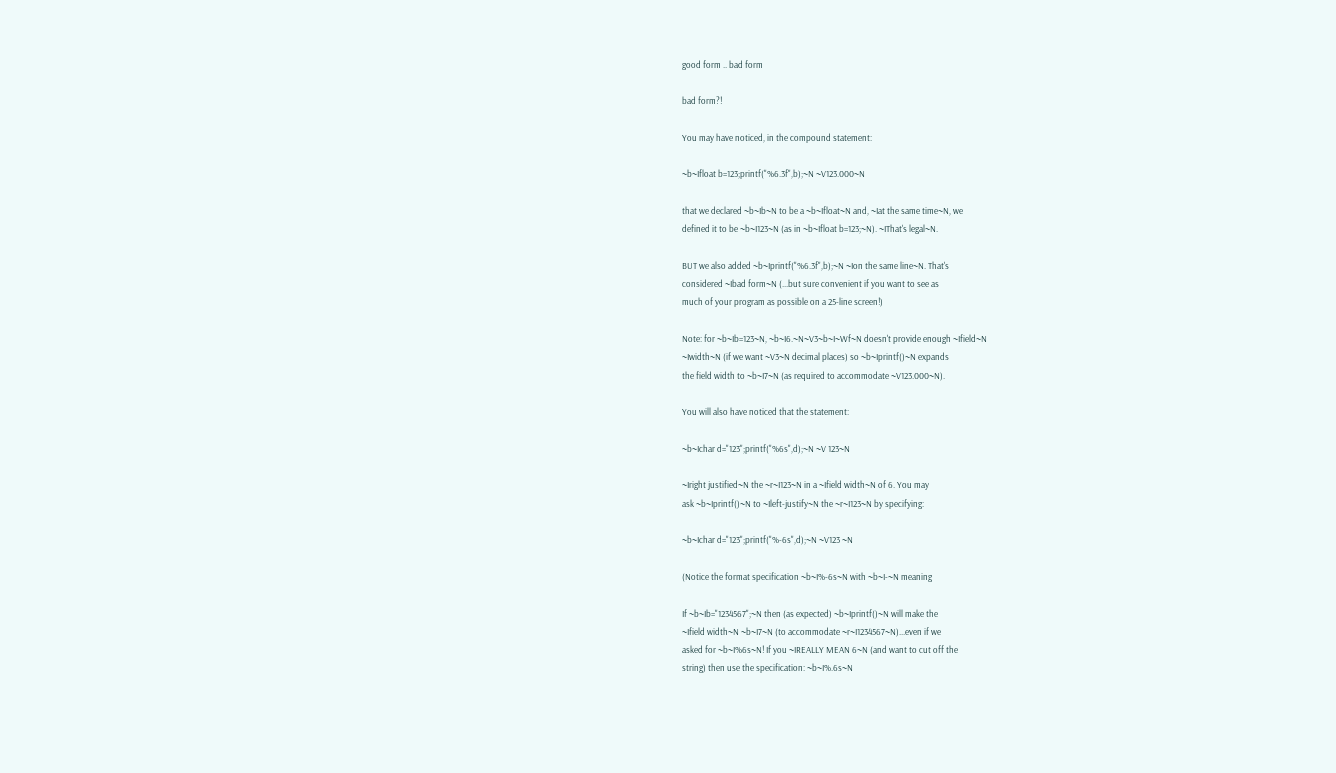good form .. bad form

bad form?!

You may have noticed, in the compound statement:

~b~Ifloat b=123;printf("%6.3f",b);~N ~V123.000~N

that we declared ~b~Ib~N to be a ~b~Ifloat~N and, ~Iat the same time~N, we
defined it to be ~b~I123~N (as in ~b~Ifloat b=123;~N). ~IThat's legal~N.

BUT we also added ~b~Iprintf("%6.3f",b);~N ~Ion the same line~N. That's
considered ~Ibad form~N (...but sure convenient if you want to see as
much of your program as possible on a 25-line screen!)

Note: for ~b~Ib=123~N, ~b~I6.~N~V3~b~I~Wf~N doesn't provide enough ~Ifield~N
~Iwidth~N (if we want ~V3~N decimal places) so ~b~Iprintf()~N expands
the field width to ~b~I7~N (as required to accommodate ~V123.000~N).

You will also have noticed that the statement:

~b~Ichar d="123";printf("%6s",d);~N ~V 123~N

~Iright justified~N the ~r~I123~N in a ~Ifield width~N of 6. You may
ask ~b~Iprintf()~N to ~Ileft-justify~N the ~r~I123~N by specifying:

~b~Ichar d="123";printf("%-6s",d);~N ~V123 ~N

(Notice the format specification ~b~I%-6s~N with ~b~I-~N meaning

If ~b~Ib="1234567";~N then (as expected) ~b~Iprintf()~N will make the
~Ifield width~N ~b~I7~N (to accommodate ~r~I1234567~N)...even if we
asked for ~b~I%6s~N! If you ~IREALLY MEAN 6~N (and want to cut off the
string) then use the specification: ~b~I%.6s~N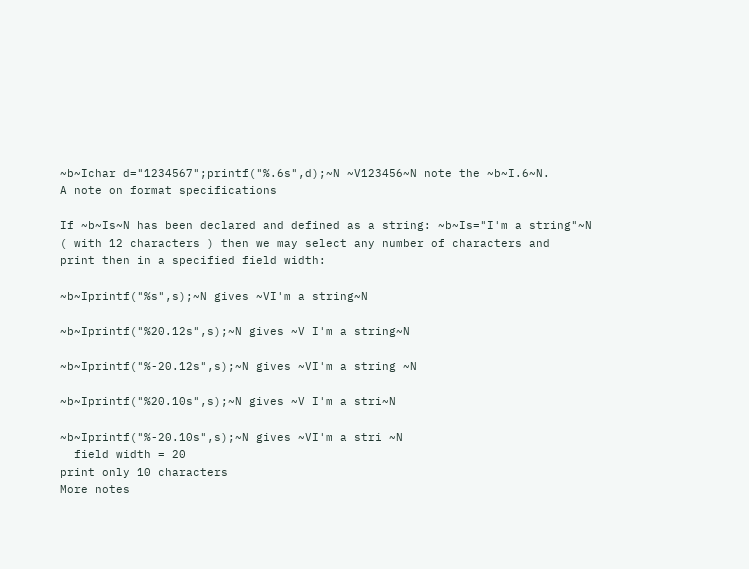~b~Ichar d="1234567";printf("%.6s",d);~N ~V123456~N note the ~b~I.6~N.
A note on format specifications

If ~b~Is~N has been declared and defined as a string: ~b~Is="I'm a string"~N
( with 12 characters ) then we may select any number of characters and
print then in a specified field width:

~b~Iprintf("%s",s);~N gives ~VI'm a string~N

~b~Iprintf("%20.12s",s);~N gives ~V I'm a string~N

~b~Iprintf("%-20.12s",s);~N gives ~VI'm a string ~N

~b~Iprintf("%20.10s",s);~N gives ~V I'm a stri~N

~b~Iprintf("%-20.10s",s);~N gives ~VI'm a stri ~N
  field width = 20
print only 10 characters
More notes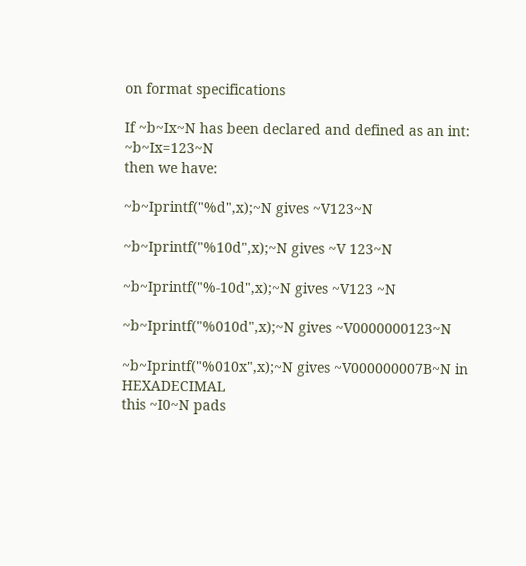on format specifications

If ~b~Ix~N has been declared and defined as an int: ~b~Ix=123~N
then we have:

~b~Iprintf("%d",x);~N gives ~V123~N

~b~Iprintf("%10d",x);~N gives ~V 123~N

~b~Iprintf("%-10d",x);~N gives ~V123 ~N

~b~Iprintf("%010d",x);~N gives ~V0000000123~N

~b~Iprintf("%010x",x);~N gives ~V000000007B~N in HEXADECIMAL
this ~I0~N pads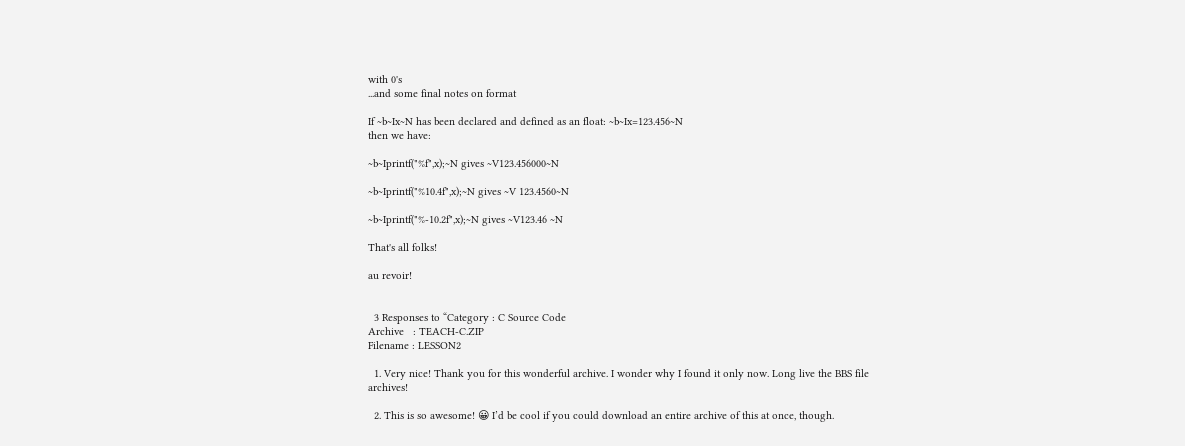with 0's
...and some final notes on format

If ~b~Ix~N has been declared and defined as an float: ~b~Ix=123.456~N
then we have:

~b~Iprintf("%f",x);~N gives ~V123.456000~N

~b~Iprintf("%10.4f",x);~N gives ~V 123.4560~N

~b~Iprintf("%-10.2f",x);~N gives ~V123.46 ~N

That's all folks!

au revoir!


  3 Responses to “Category : C Source Code
Archive   : TEACH-C.ZIP
Filename : LESSON2

  1. Very nice! Thank you for this wonderful archive. I wonder why I found it only now. Long live the BBS file archives!

  2. This is so awesome! 😀 I’d be cool if you could download an entire archive of this at once, though.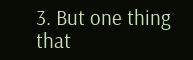3. But one thing that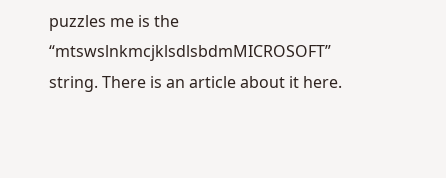puzzles me is the “mtswslnkmcjklsdlsbdmMICROSOFT” string. There is an article about it here.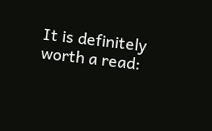It is definitely worth a read: